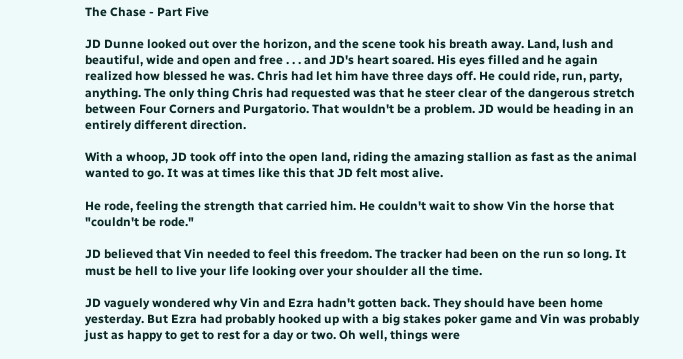The Chase - Part Five

JD Dunne looked out over the horizon, and the scene took his breath away. Land, lush and beautiful, wide and open and free . . . and JD's heart soared. His eyes filled and he again realized how blessed he was. Chris had let him have three days off. He could ride, run, party, anything. The only thing Chris had requested was that he steer clear of the dangerous stretch between Four Corners and Purgatorio. That wouldn't be a problem. JD would be heading in an entirely different direction.

With a whoop, JD took off into the open land, riding the amazing stallion as fast as the animal wanted to go. It was at times like this that JD felt most alive.

He rode, feeling the strength that carried him. He couldn't wait to show Vin the horse that "couldn't be rode."

JD believed that Vin needed to feel this freedom. The tracker had been on the run so long. It must be hell to live your life looking over your shoulder all the time.

JD vaguely wondered why Vin and Ezra hadn't gotten back. They should have been home yesterday. But Ezra had probably hooked up with a big stakes poker game and Vin was probably just as happy to get to rest for a day or two. Oh well, things were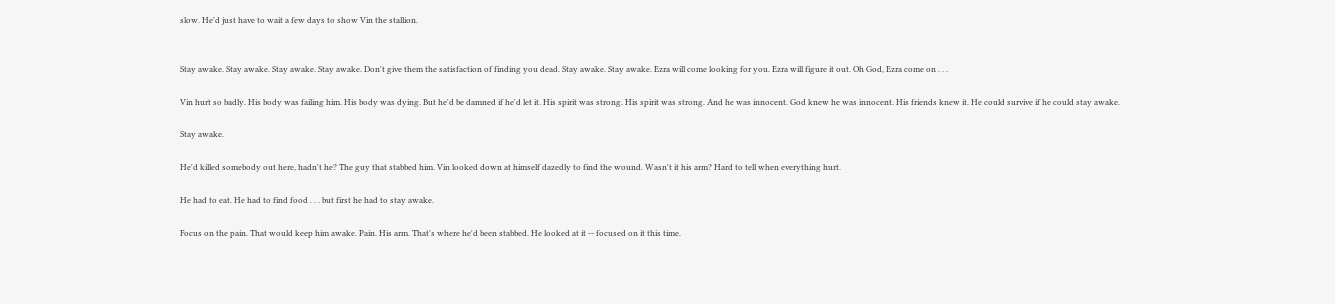slow. He'd just have to wait a few days to show Vin the stallion.


Stay awake. Stay awake. Stay awake. Stay awake. Don't give them the satisfaction of finding you dead. Stay awake. Stay awake. Ezra will come looking for you. Ezra will figure it out. Oh God, Ezra come on . . .

Vin hurt so badly. His body was failing him. His body was dying. But he'd be damned if he'd let it. His spirit was strong. His spirit was strong. And he was innocent. God knew he was innocent. His friends knew it. He could survive if he could stay awake.

Stay awake.

He'd killed somebody out here, hadn't he? The guy that stabbed him. Vin looked down at himself dazedly to find the wound. Wasn't it his arm? Hard to tell when everything hurt.

He had to eat. He had to find food . . . but first he had to stay awake.

Focus on the pain. That would keep him awake. Pain. His arm. That's where he'd been stabbed. He looked at it -- focused on it this time.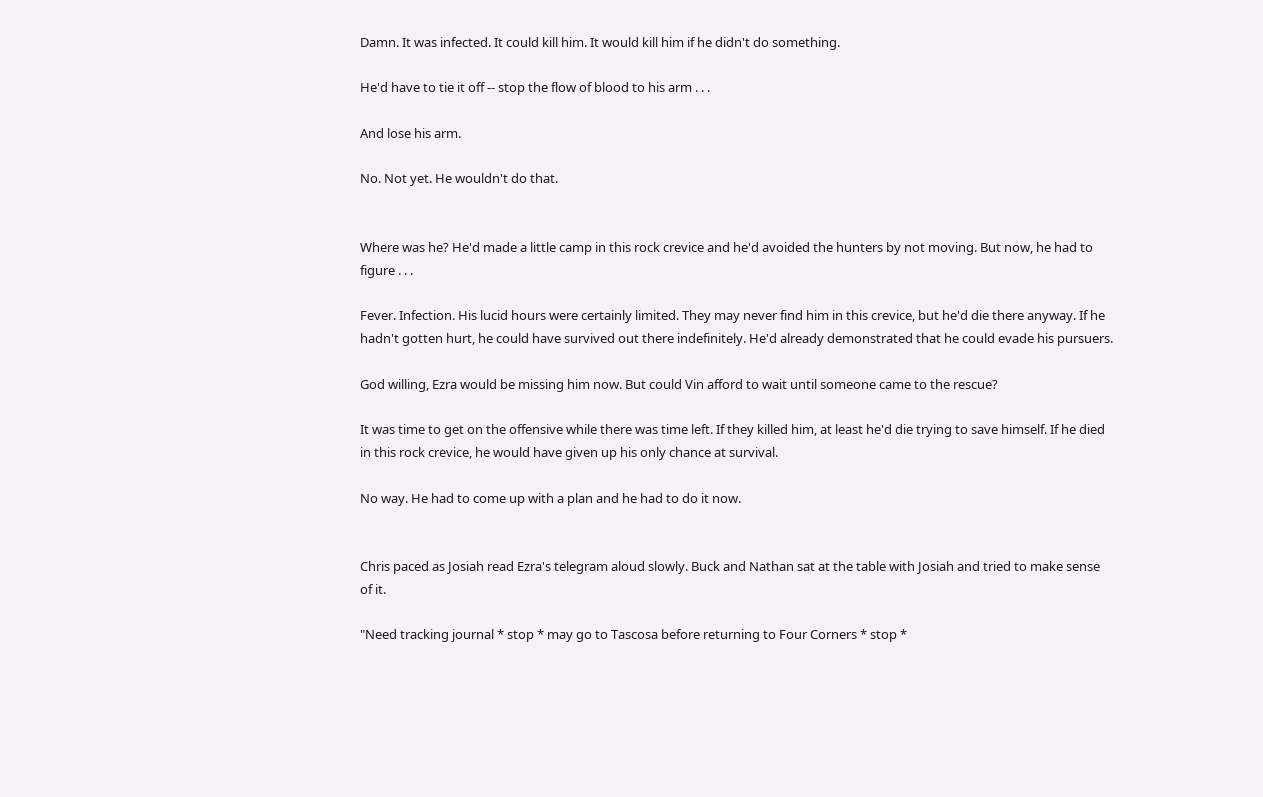Damn. It was infected. It could kill him. It would kill him if he didn't do something.

He'd have to tie it off -- stop the flow of blood to his arm . . .

And lose his arm.

No. Not yet. He wouldn't do that.


Where was he? He'd made a little camp in this rock crevice and he'd avoided the hunters by not moving. But now, he had to figure . . .

Fever. Infection. His lucid hours were certainly limited. They may never find him in this crevice, but he'd die there anyway. If he hadn't gotten hurt, he could have survived out there indefinitely. He'd already demonstrated that he could evade his pursuers.

God willing, Ezra would be missing him now. But could Vin afford to wait until someone came to the rescue?

It was time to get on the offensive while there was time left. If they killed him, at least he'd die trying to save himself. If he died in this rock crevice, he would have given up his only chance at survival.

No way. He had to come up with a plan and he had to do it now.


Chris paced as Josiah read Ezra's telegram aloud slowly. Buck and Nathan sat at the table with Josiah and tried to make sense of it.

"Need tracking journal * stop * may go to Tascosa before returning to Four Corners * stop *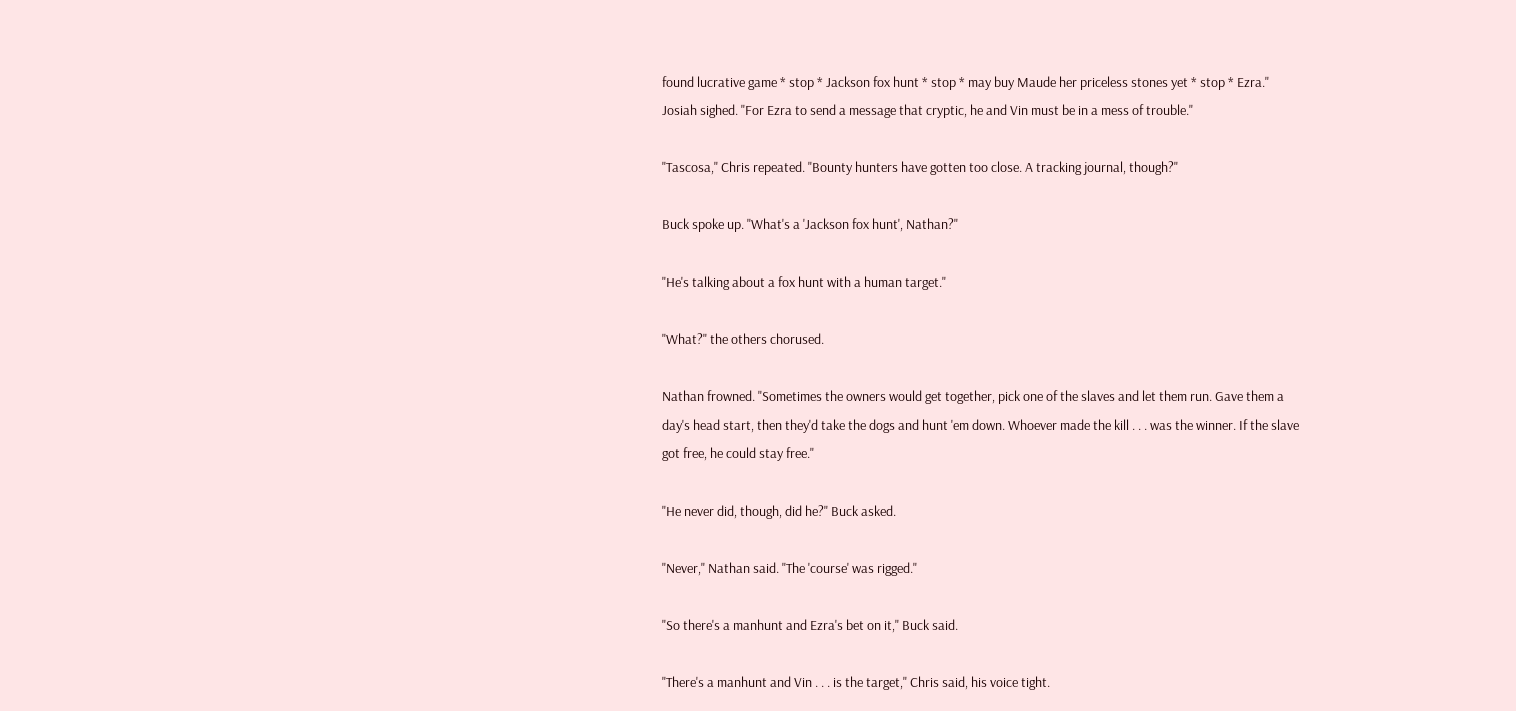found lucrative game * stop * Jackson fox hunt * stop * may buy Maude her priceless stones yet * stop * Ezra." Josiah sighed. "For Ezra to send a message that cryptic, he and Vin must be in a mess of trouble."

"Tascosa," Chris repeated. "Bounty hunters have gotten too close. A tracking journal, though?"

Buck spoke up. "What's a 'Jackson fox hunt', Nathan?"

"He's talking about a fox hunt with a human target."

"What?" the others chorused.

Nathan frowned. "Sometimes the owners would get together, pick one of the slaves and let them run. Gave them a day's head start, then they'd take the dogs and hunt 'em down. Whoever made the kill . . . was the winner. If the slave got free, he could stay free."

"He never did, though, did he?" Buck asked.

"Never," Nathan said. "The 'course' was rigged."

"So there's a manhunt and Ezra's bet on it," Buck said.

"There's a manhunt and Vin . . . is the target," Chris said, his voice tight.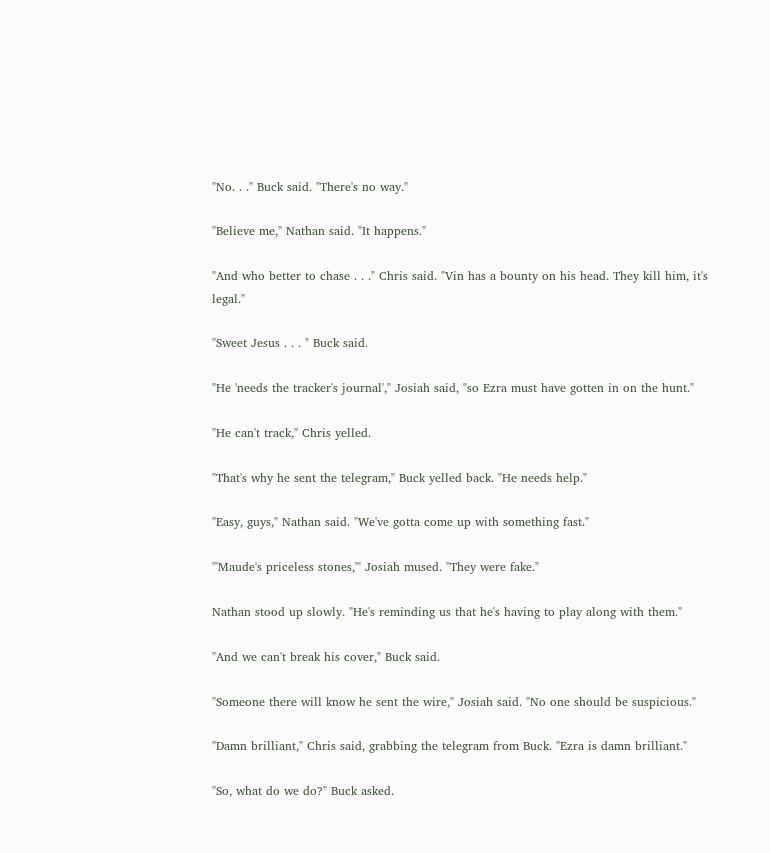"No. . ." Buck said. "There's no way."

"Believe me," Nathan said. "It happens."

"And who better to chase . . ." Chris said. "Vin has a bounty on his head. They kill him, it's legal."

"Sweet Jesus . . . " Buck said.

"He 'needs the tracker's journal'," Josiah said, "so Ezra must have gotten in on the hunt."

"He can't track," Chris yelled.

"That's why he sent the telegram," Buck yelled back. "He needs help."

"Easy, guys," Nathan said. "We've gotta come up with something fast."

"'Maude's priceless stones,'" Josiah mused. "They were fake."

Nathan stood up slowly. "He's reminding us that he's having to play along with them."

"And we can't break his cover," Buck said.

"Someone there will know he sent the wire," Josiah said. "No one should be suspicious."

"Damn brilliant," Chris said, grabbing the telegram from Buck. "Ezra is damn brilliant."

"So, what do we do?" Buck asked.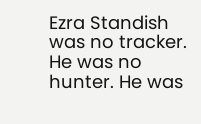Ezra Standish was no tracker. He was no hunter. He was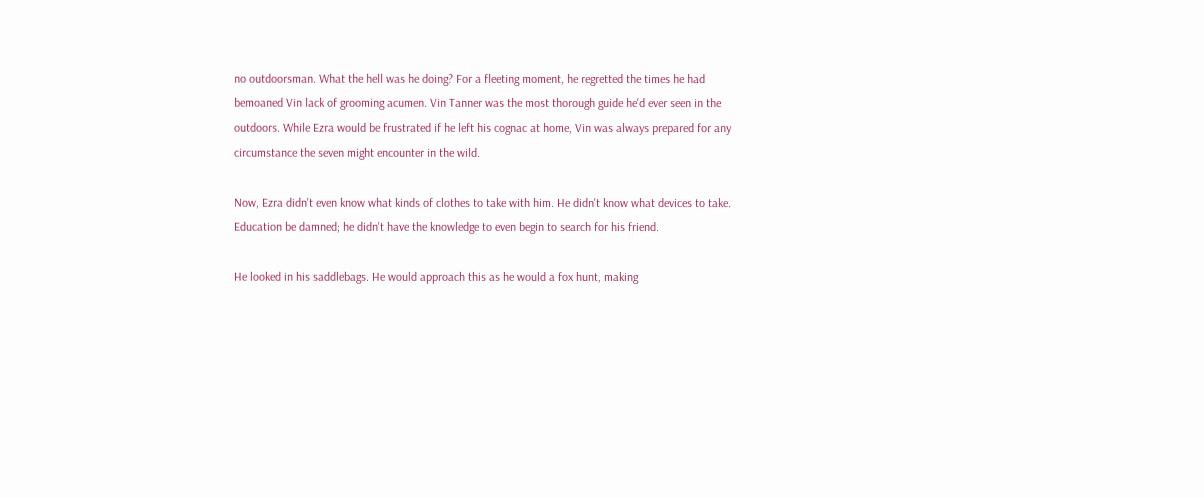no outdoorsman. What the hell was he doing? For a fleeting moment, he regretted the times he had bemoaned Vin lack of grooming acumen. Vin Tanner was the most thorough guide he'd ever seen in the outdoors. While Ezra would be frustrated if he left his cognac at home, Vin was always prepared for any circumstance the seven might encounter in the wild.

Now, Ezra didn't even know what kinds of clothes to take with him. He didn't know what devices to take. Education be damned; he didn't have the knowledge to even begin to search for his friend.

He looked in his saddlebags. He would approach this as he would a fox hunt, making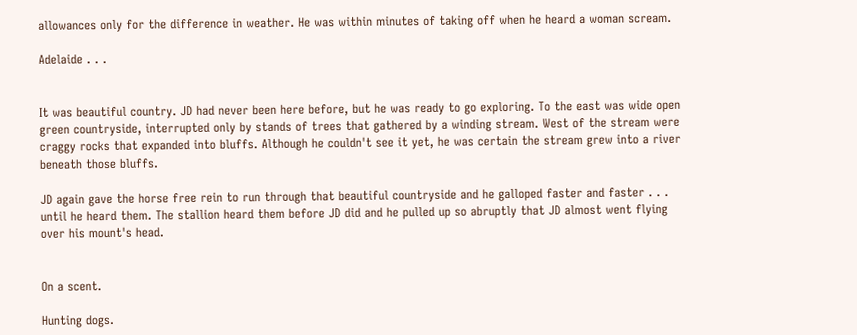allowances only for the difference in weather. He was within minutes of taking off when he heard a woman scream.

Adelaide . . .


It was beautiful country. JD had never been here before, but he was ready to go exploring. To the east was wide open green countryside, interrupted only by stands of trees that gathered by a winding stream. West of the stream were craggy rocks that expanded into bluffs. Although he couldn't see it yet, he was certain the stream grew into a river beneath those bluffs.

JD again gave the horse free rein to run through that beautiful countryside and he galloped faster and faster . . . until he heard them. The stallion heard them before JD did and he pulled up so abruptly that JD almost went flying over his mount's head.


On a scent.

Hunting dogs.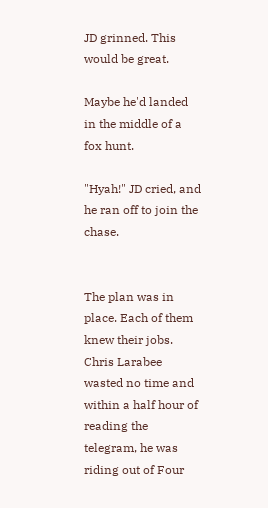JD grinned. This would be great.

Maybe he'd landed in the middle of a fox hunt.

"Hyah!" JD cried, and he ran off to join the chase.


The plan was in place. Each of them knew their jobs. Chris Larabee wasted no time and within a half hour of reading the telegram, he was riding out of Four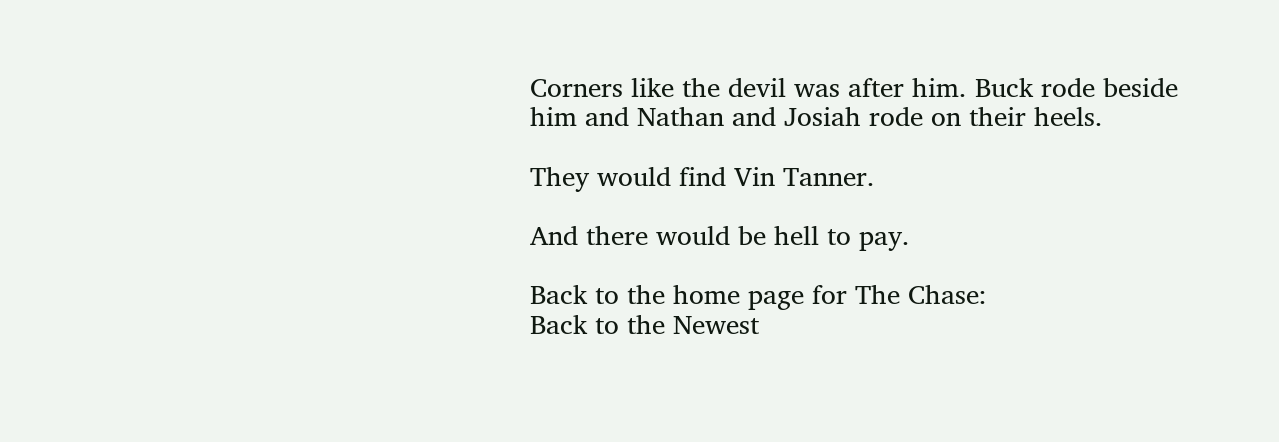Corners like the devil was after him. Buck rode beside him and Nathan and Josiah rode on their heels.

They would find Vin Tanner.

And there would be hell to pay.

Back to the home page for The Chase:
Back to the Newest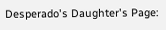Desperado's Daughter's Page: